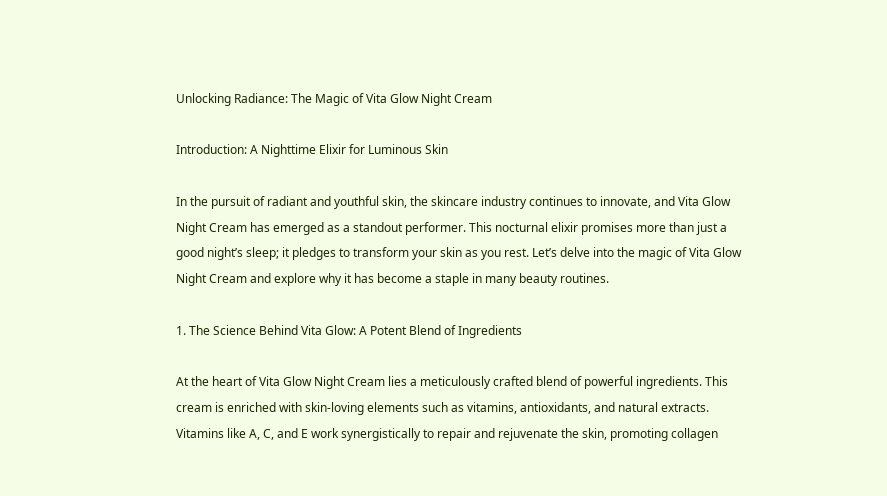Unlocking Radiance: The Magic of Vita Glow Night Cream

Introduction: A Nighttime Elixir for Luminous Skin

In the pursuit of radiant and youthful skin, the skincare industry continues to innovate, and Vita Glow Night Cream has emerged as a standout performer. This nocturnal elixir promises more than just a good night’s sleep; it pledges to transform your skin as you rest. Let’s delve into the magic of Vita Glow Night Cream and explore why it has become a staple in many beauty routines.

1. The Science Behind Vita Glow: A Potent Blend of Ingredients

At the heart of Vita Glow Night Cream lies a meticulously crafted blend of powerful ingredients. This cream is enriched with skin-loving elements such as vitamins, antioxidants, and natural extracts. Vitamins like A, C, and E work synergistically to repair and rejuvenate the skin, promoting collagen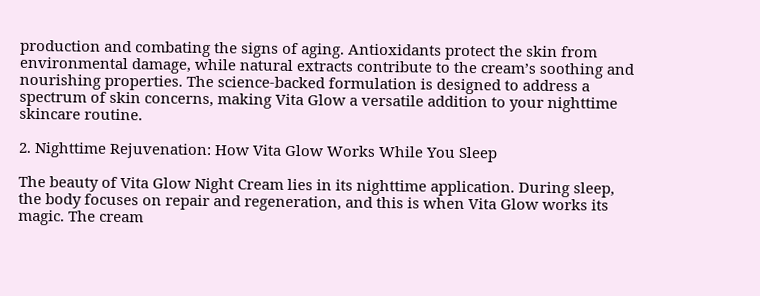production and combating the signs of aging. Antioxidants protect the skin from environmental damage, while natural extracts contribute to the cream’s soothing and nourishing properties. The science-backed formulation is designed to address a spectrum of skin concerns, making Vita Glow a versatile addition to your nighttime skincare routine.

2. Nighttime Rejuvenation: How Vita Glow Works While You Sleep

The beauty of Vita Glow Night Cream lies in its nighttime application. During sleep, the body focuses on repair and regeneration, and this is when Vita Glow works its magic. The cream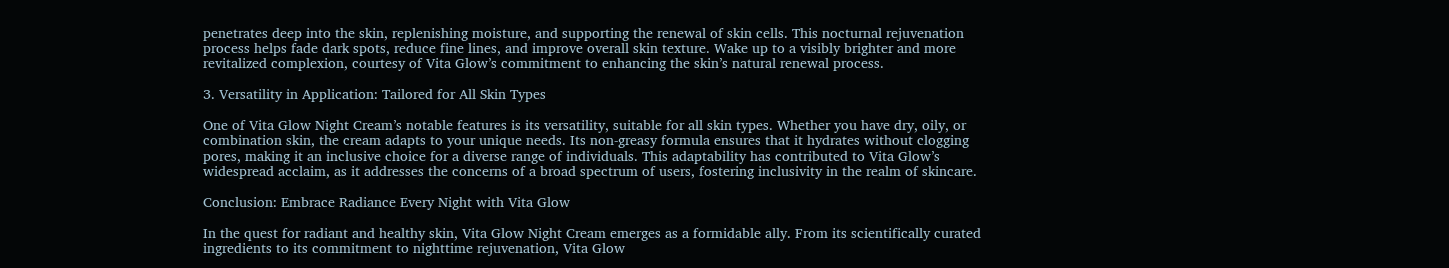penetrates deep into the skin, replenishing moisture, and supporting the renewal of skin cells. This nocturnal rejuvenation process helps fade dark spots, reduce fine lines, and improve overall skin texture. Wake up to a visibly brighter and more revitalized complexion, courtesy of Vita Glow’s commitment to enhancing the skin’s natural renewal process.

3. Versatility in Application: Tailored for All Skin Types

One of Vita Glow Night Cream’s notable features is its versatility, suitable for all skin types. Whether you have dry, oily, or combination skin, the cream adapts to your unique needs. Its non-greasy formula ensures that it hydrates without clogging pores, making it an inclusive choice for a diverse range of individuals. This adaptability has contributed to Vita Glow’s widespread acclaim, as it addresses the concerns of a broad spectrum of users, fostering inclusivity in the realm of skincare.

Conclusion: Embrace Radiance Every Night with Vita Glow

In the quest for radiant and healthy skin, Vita Glow Night Cream emerges as a formidable ally. From its scientifically curated ingredients to its commitment to nighttime rejuvenation, Vita Glow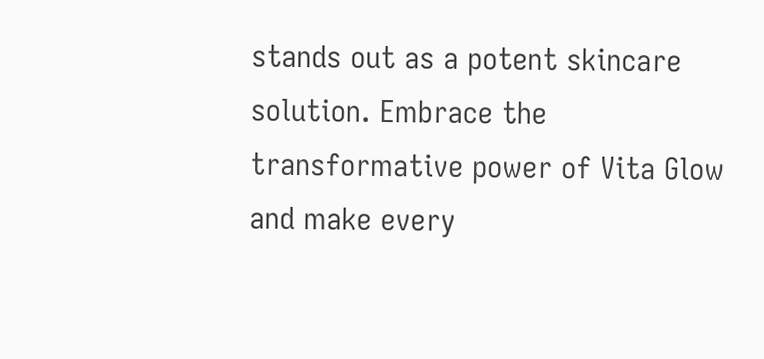stands out as a potent skincare solution. Embrace the transformative power of Vita Glow and make every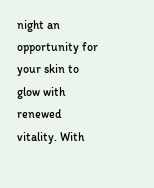night an opportunity for your skin to glow with renewed vitality. With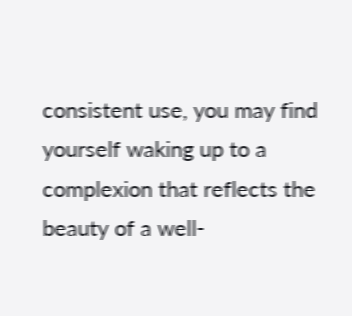consistent use, you may find yourself waking up to a complexion that reflects the beauty of a well-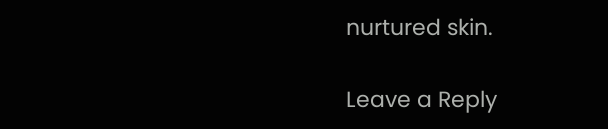nurtured skin.

Leave a Reply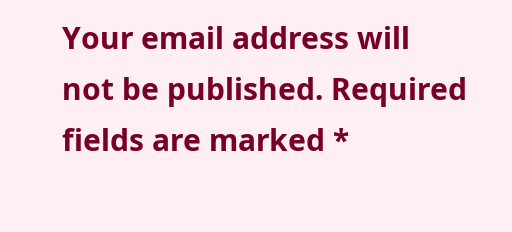Your email address will not be published. Required fields are marked *